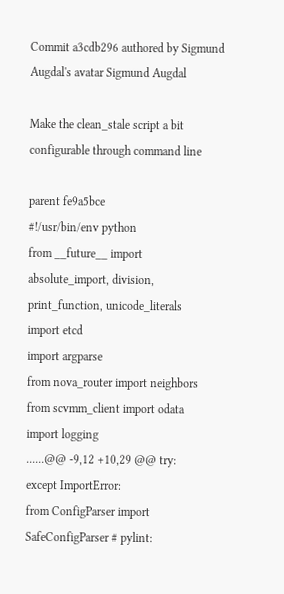Commit a3cdb296 authored by Sigmund Augdal's avatar Sigmund Augdal

Make the clean_stale script a bit configurable through command line

parent fe9a5bce
#!/usr/bin/env python
from __future__ import absolute_import, division, print_function, unicode_literals
import etcd
import argparse
from nova_router import neighbors
from scvmm_client import odata
import logging
......@@ -9,12 +10,29 @@ try:
except ImportError:
from ConfigParser import SafeConfigParser # pylint: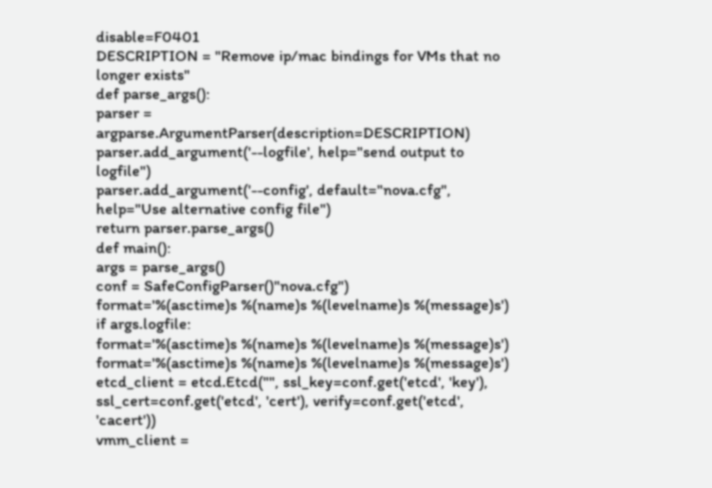disable=F0401
DESCRIPTION = "Remove ip/mac bindings for VMs that no longer exists"
def parse_args():
parser = argparse.ArgumentParser(description=DESCRIPTION)
parser.add_argument('--logfile', help="send output to logfile")
parser.add_argument('--config', default="nova.cfg", help="Use alternative config file")
return parser.parse_args()
def main():
args = parse_args()
conf = SafeConfigParser()"nova.cfg")
format='%(asctime)s %(name)s %(levelname)s %(message)s')
if args.logfile:
format='%(asctime)s %(name)s %(levelname)s %(message)s')
format='%(asctime)s %(name)s %(levelname)s %(message)s')
etcd_client = etcd.Etcd("", ssl_key=conf.get('etcd', 'key'),
ssl_cert=conf.get('etcd', 'cert'), verify=conf.get('etcd', 'cacert'))
vmm_client =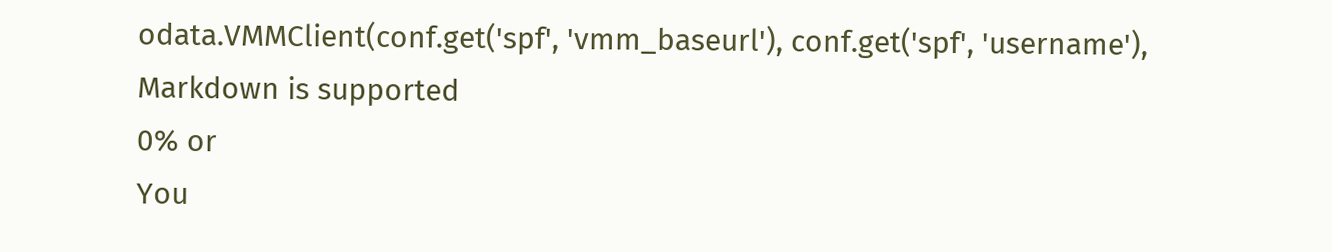odata.VMMClient(conf.get('spf', 'vmm_baseurl'), conf.get('spf', 'username'),
Markdown is supported
0% or
You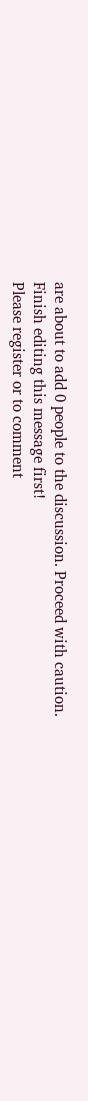are about to add 0 people to the discussion. Proceed with caution.
Finish editing this message first!
Please register or to comment